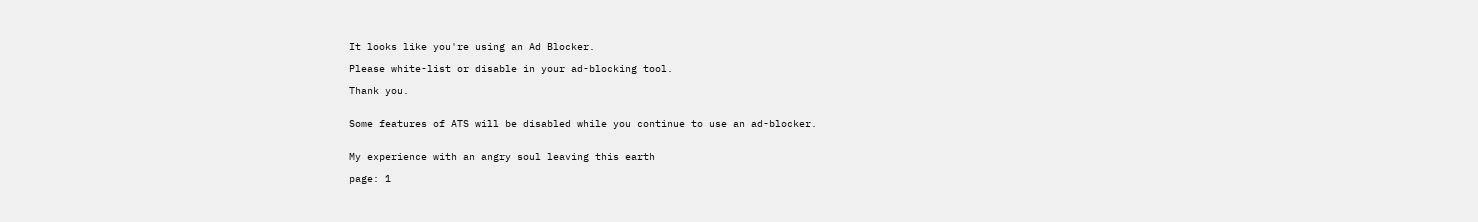It looks like you're using an Ad Blocker.

Please white-list or disable in your ad-blocking tool.

Thank you.


Some features of ATS will be disabled while you continue to use an ad-blocker.


My experience with an angry soul leaving this earth

page: 1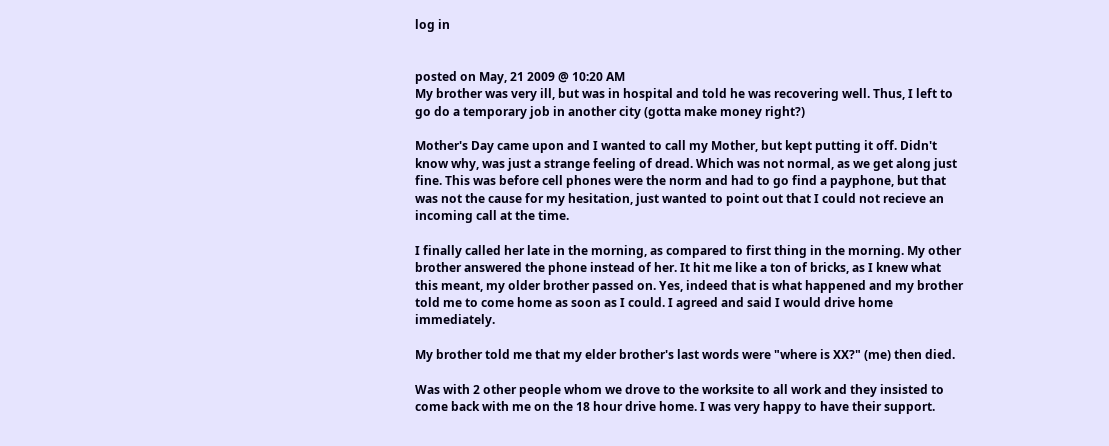log in


posted on May, 21 2009 @ 10:20 AM
My brother was very ill, but was in hospital and told he was recovering well. Thus, I left to go do a temporary job in another city (gotta make money right?)

Mother's Day came upon and I wanted to call my Mother, but kept putting it off. Didn't know why, was just a strange feeling of dread. Which was not normal, as we get along just fine. This was before cell phones were the norm and had to go find a payphone, but that was not the cause for my hesitation, just wanted to point out that I could not recieve an incoming call at the time.

I finally called her late in the morning, as compared to first thing in the morning. My other brother answered the phone instead of her. It hit me like a ton of bricks, as I knew what this meant, my older brother passed on. Yes, indeed that is what happened and my brother told me to come home as soon as I could. I agreed and said I would drive home immediately.

My brother told me that my elder brother's last words were "where is XX?" (me) then died.

Was with 2 other people whom we drove to the worksite to all work and they insisted to come back with me on the 18 hour drive home. I was very happy to have their support.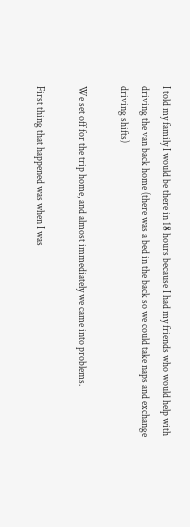I told my family I would be there in 18 hours because I had my friends who would help with driving the van back home (there was a bed in the back so we could take naps and exchange driving shifts)

We set off for the trip home, and almost immediately we came into problems.

First thing that happened was when I was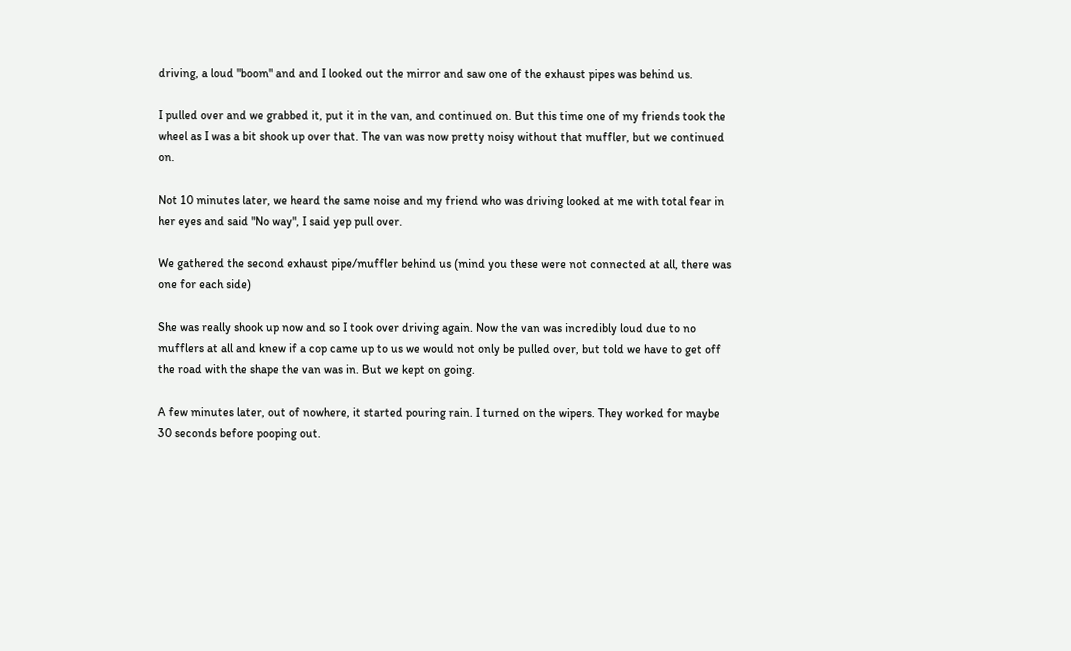driving, a loud "boom" and and I looked out the mirror and saw one of the exhaust pipes was behind us.

I pulled over and we grabbed it, put it in the van, and continued on. But this time one of my friends took the wheel as I was a bit shook up over that. The van was now pretty noisy without that muffler, but we continued on.

Not 10 minutes later, we heard the same noise and my friend who was driving looked at me with total fear in her eyes and said "No way", I said yep pull over.

We gathered the second exhaust pipe/muffler behind us (mind you these were not connected at all, there was one for each side)

She was really shook up now and so I took over driving again. Now the van was incredibly loud due to no mufflers at all and knew if a cop came up to us we would not only be pulled over, but told we have to get off the road with the shape the van was in. But we kept on going.

A few minutes later, out of nowhere, it started pouring rain. I turned on the wipers. They worked for maybe 30 seconds before pooping out.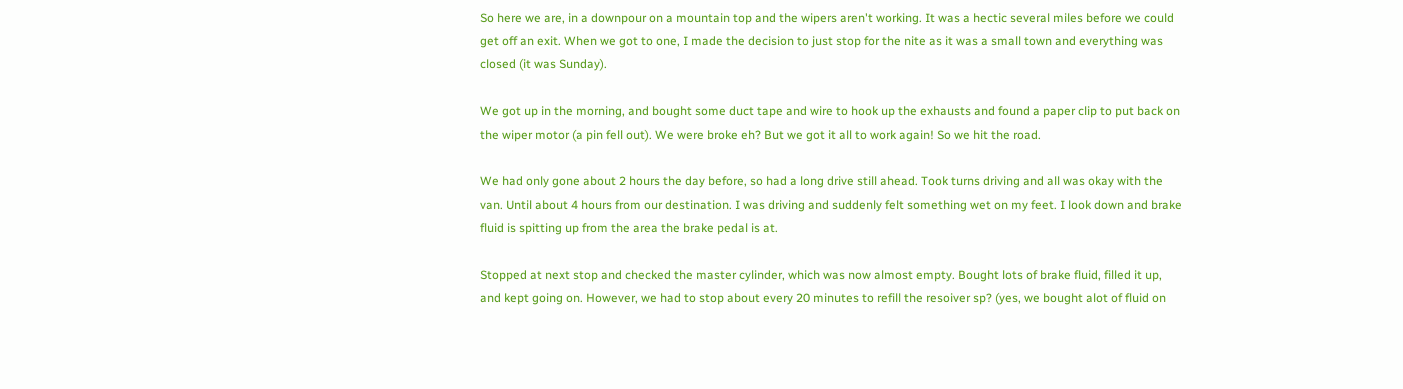So here we are, in a downpour on a mountain top and the wipers aren't working. It was a hectic several miles before we could get off an exit. When we got to one, I made the decision to just stop for the nite as it was a small town and everything was closed (it was Sunday).

We got up in the morning, and bought some duct tape and wire to hook up the exhausts and found a paper clip to put back on the wiper motor (a pin fell out). We were broke eh? But we got it all to work again! So we hit the road.

We had only gone about 2 hours the day before, so had a long drive still ahead. Took turns driving and all was okay with the van. Until about 4 hours from our destination. I was driving and suddenly felt something wet on my feet. I look down and brake fluid is spitting up from the area the brake pedal is at.

Stopped at next stop and checked the master cylinder, which was now almost empty. Bought lots of brake fluid, filled it up, and kept going on. However, we had to stop about every 20 minutes to refill the resoiver sp? (yes, we bought alot of fluid on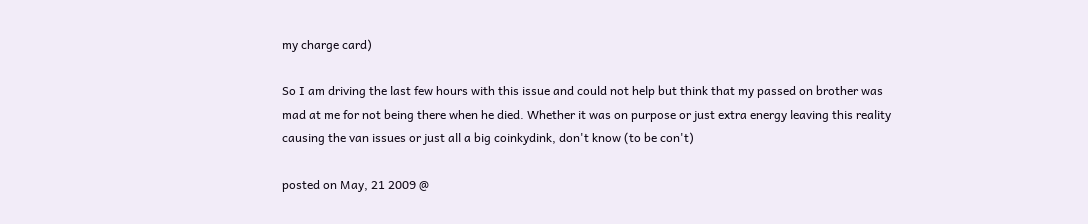my charge card)

So I am driving the last few hours with this issue and could not help but think that my passed on brother was mad at me for not being there when he died. Whether it was on purpose or just extra energy leaving this reality causing the van issues or just all a big coinkydink, don't know (to be con't)

posted on May, 21 2009 @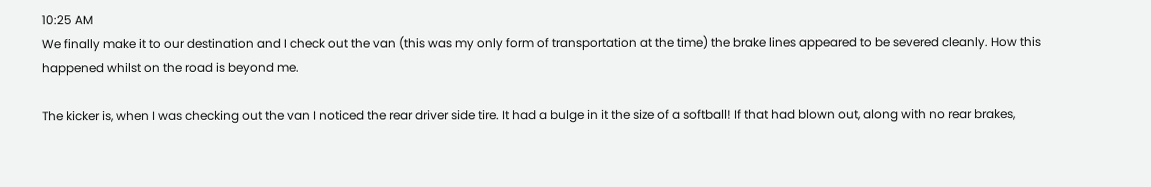10:25 AM
We finally make it to our destination and I check out the van (this was my only form of transportation at the time) the brake lines appeared to be severed cleanly. How this happened whilst on the road is beyond me.

The kicker is, when I was checking out the van I noticed the rear driver side tire. It had a bulge in it the size of a softball! If that had blown out, along with no rear brakes,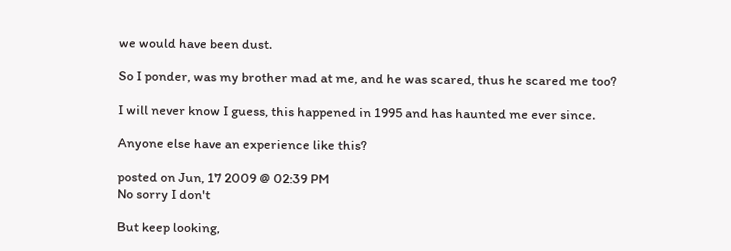we would have been dust.

So I ponder, was my brother mad at me, and he was scared, thus he scared me too?

I will never know I guess, this happened in 1995 and has haunted me ever since.

Anyone else have an experience like this?

posted on Jun, 17 2009 @ 02:39 PM
No sorry I don't

But keep looking,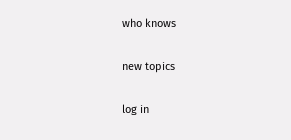who knows

new topics

log in